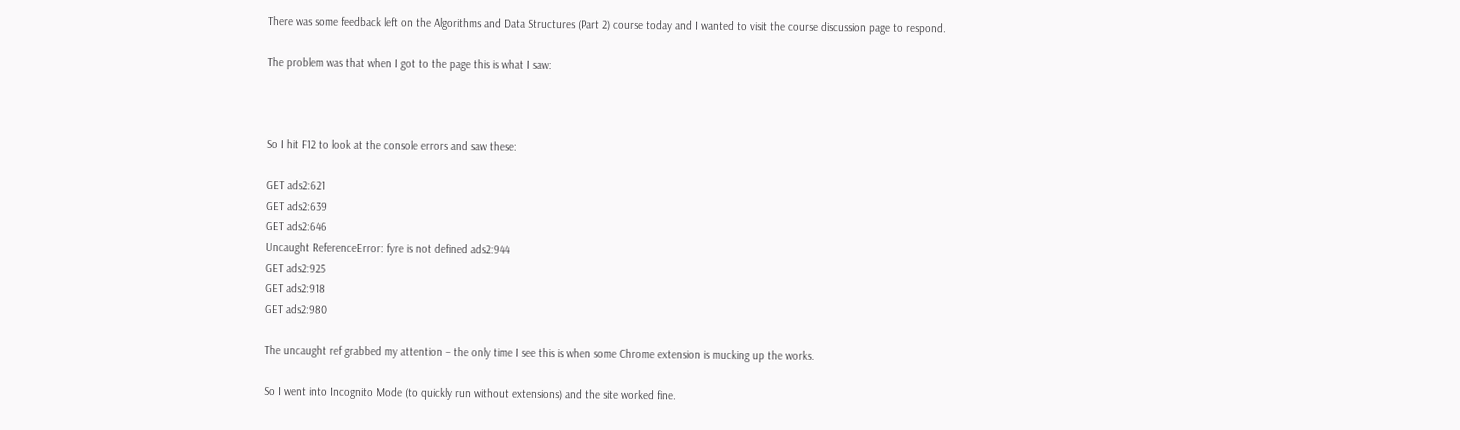There was some feedback left on the Algorithms and Data Structures (Part 2) course today and I wanted to visit the course discussion page to respond.

The problem was that when I got to the page this is what I saw:



So I hit F12 to look at the console errors and saw these:

GET ads2:621
GET ads2:639
GET ads2:646
Uncaught ReferenceError: fyre is not defined ads2:944
GET ads2:925
GET ads2:918
GET ads2:980

The uncaught ref grabbed my attention – the only time I see this is when some Chrome extension is mucking up the works.

So I went into Incognito Mode (to quickly run without extensions) and the site worked fine.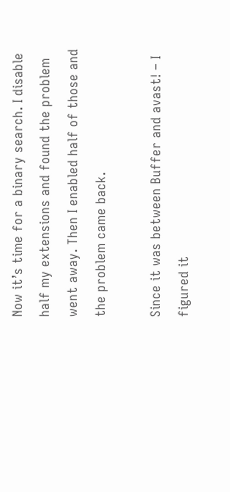Now it’s time for a binary search. I disable half my extensions and found the problem went away. Then I enabled half of those and the problem came back.

Since it was between Buffer and avast! – I figured it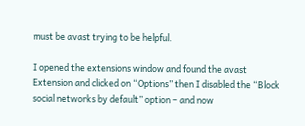must be avast trying to be helpful.

I opened the extensions window and found the avast Extension and clicked on “Options” then I disabled the “Block social networks by default” option – and now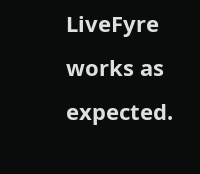LiveFyre works as expected.